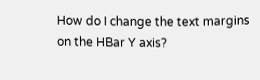How do I change the text margins on the HBar Y axis?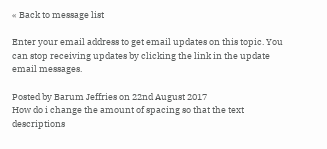« Back to message list

Enter your email address to get email updates on this topic. You can stop receiving updates by clicking the link in the update email messages.

Posted by Barum Jeffries on 22nd August 2017
How do i change the amount of spacing so that the text descriptions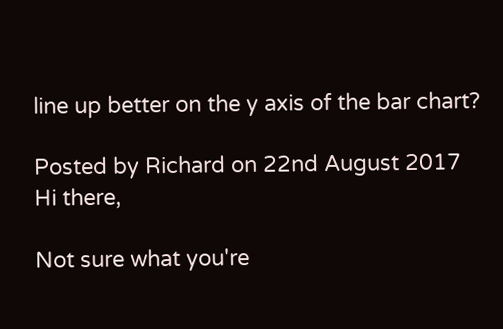line up better on the y axis of the bar chart?

Posted by Richard on 22nd August 2017
Hi there,

Not sure what you're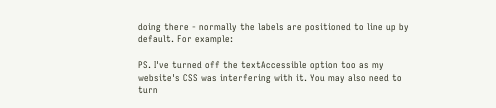doing there - normally the labels are positioned to line up by default. For example:

PS. I've turned off the textAccessible option too as my website's CSS was interfering with it. You may also need to turn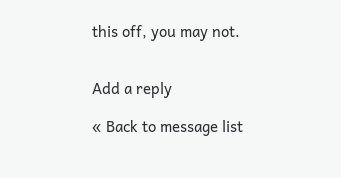this off, you may not.


Add a reply

« Back to message list